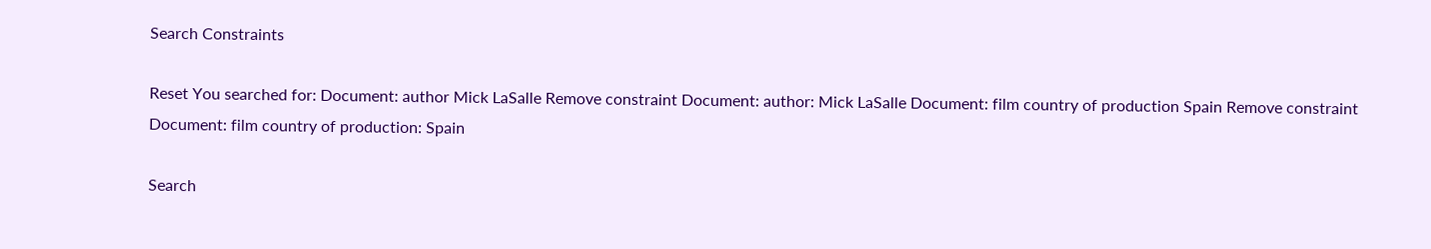Search Constraints

Reset You searched for: Document: author Mick LaSalle Remove constraint Document: author: Mick LaSalle Document: film country of production Spain Remove constraint Document: film country of production: Spain

Search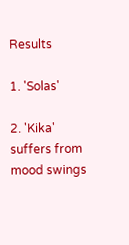Results

1. 'Solas'

2. 'Kika' suffers from mood swings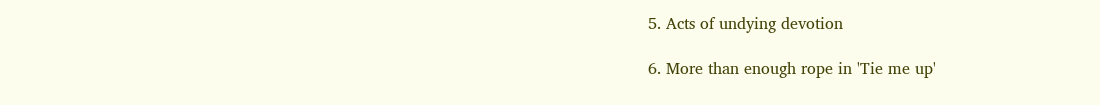5. Acts of undying devotion

6. More than enough rope in 'Tie me up'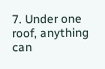7. Under one roof, anything can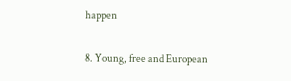happen

8. Young, free and European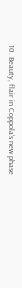10. Beauty, flair in Coppola's new phase